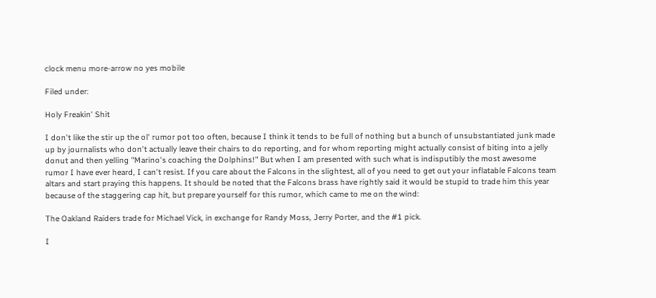clock menu more-arrow no yes mobile

Filed under:

Holy Freakin' Shit

I don't like the stir up the ol' rumor pot too often, because I think it tends to be full of nothing but a bunch of unsubstantiated junk made up by journalists who don't actually leave their chairs to do reporting, and for whom reporting might actually consist of biting into a jelly donut and then yelling "Marino's coaching the Dolphins!" But when I am presented with such what is indisputibly the most awesome rumor I have ever heard, I can't resist. If you care about the Falcons in the slightest, all of you need to get out your inflatable Falcons team altars and start praying this happens. It should be noted that the Falcons brass have rightly said it would be stupid to trade him this year because of the staggering cap hit, but prepare yourself for this rumor, which came to me on the wind:

The Oakland Raiders trade for Michael Vick, in exchange for Randy Moss, Jerry Porter, and the #1 pick.

I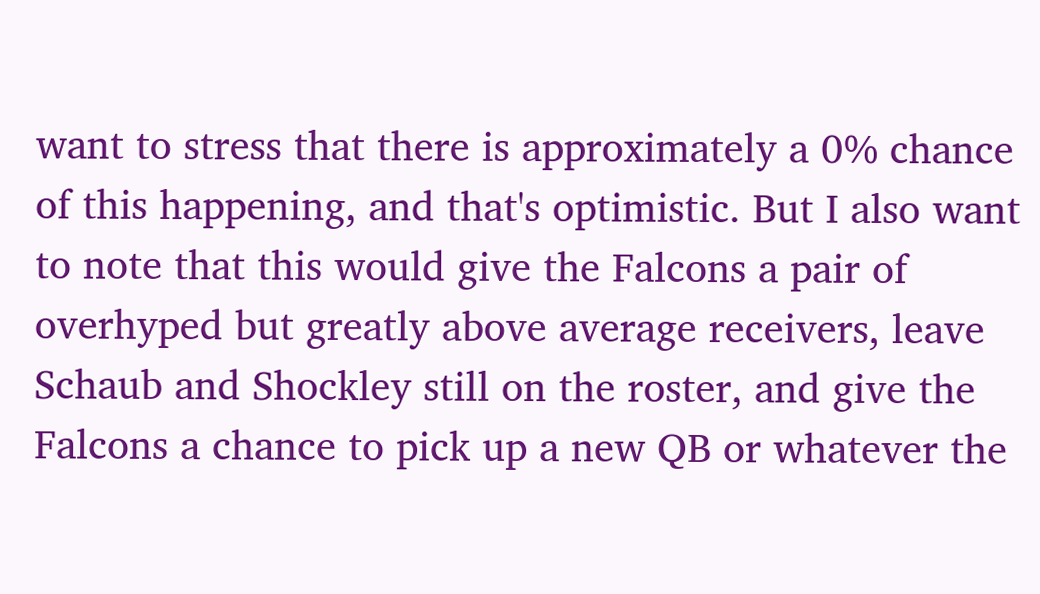want to stress that there is approximately a 0% chance of this happening, and that's optimistic. But I also want to note that this would give the Falcons a pair of overhyped but greatly above average receivers, leave Schaub and Shockley still on the roster, and give the Falcons a chance to pick up a new QB or whatever the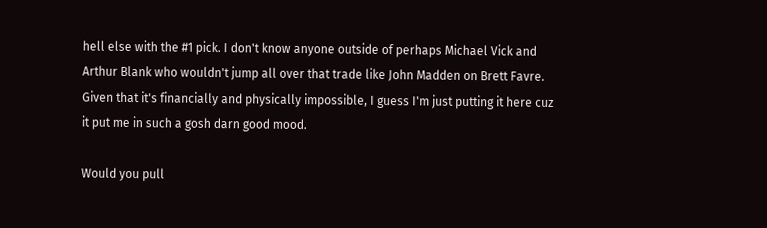hell else with the #1 pick. I don't know anyone outside of perhaps Michael Vick and Arthur Blank who wouldn't jump all over that trade like John Madden on Brett Favre. Given that it's financially and physically impossible, I guess I'm just putting it here cuz it put me in such a gosh darn good mood.

Would you pull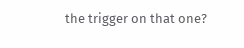the trigger on that one?